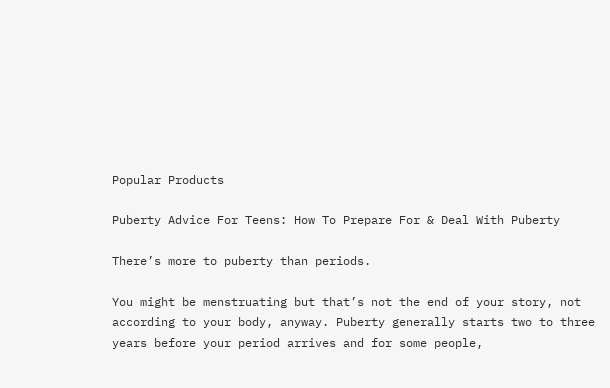Popular Products

Puberty Advice For Teens: How To Prepare For & Deal With Puberty

There’s more to puberty than periods.

You might be menstruating but that’s not the end of your story, not according to your body, anyway. Puberty generally starts two to three years before your period arrives and for some people,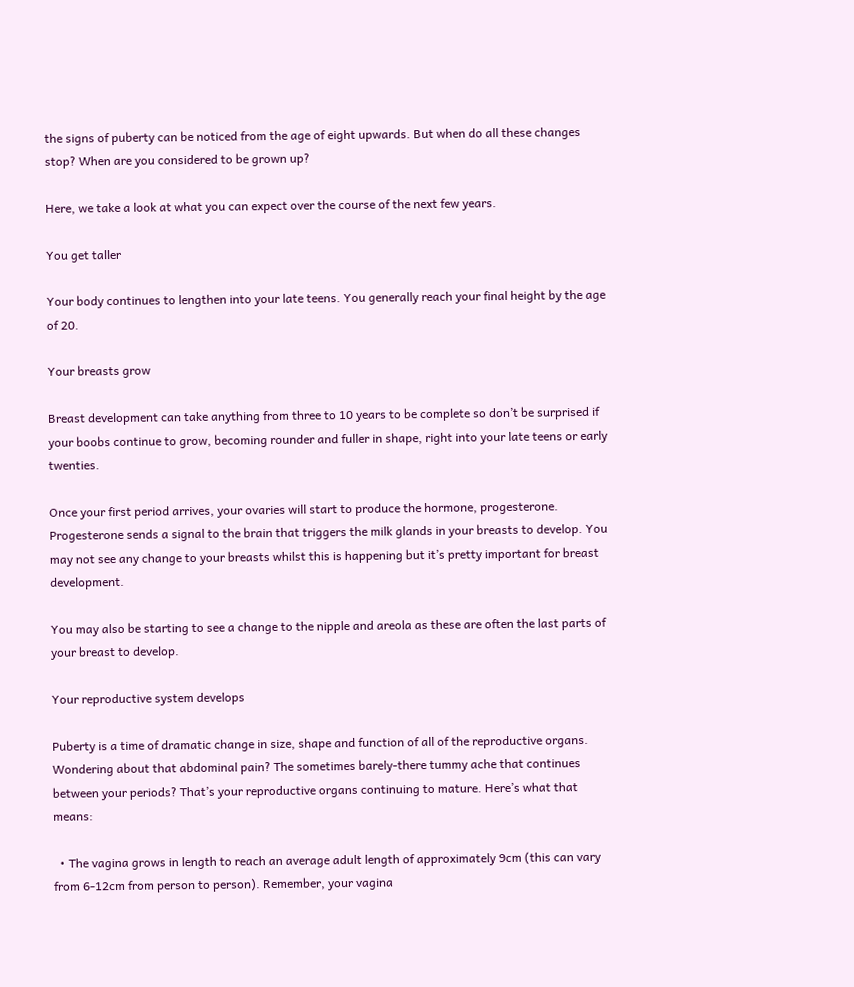the signs of puberty can be noticed from the age of eight upwards. But when do all these changes stop? When are you considered to be grown up?

Here, we take a look at what you can expect over the course of the next few years.

You get taller

Your body continues to lengthen into your late teens. You generally reach your final height by the age of 20.

Your breasts grow

Breast development can take anything from three to 10 years to be complete so don’t be surprised if your boobs continue to grow, becoming rounder and fuller in shape, right into your late teens or early twenties.

Once your first period arrives, your ovaries will start to produce the hormone, progesterone. Progesterone sends a signal to the brain that triggers the milk glands in your breasts to develop. You may not see any change to your breasts whilst this is happening but it’s pretty important for breast development.

You may also be starting to see a change to the nipple and areola as these are often the last parts of your breast to develop.

Your reproductive system develops

Puberty is a time of dramatic change in size, shape and function of all of the reproductive organs. Wondering about that abdominal pain? The sometimes barely-there tummy ache that continues between your periods? That’s your reproductive organs continuing to mature. Here’s what that means:

  • The vagina grows in length to reach an average adult length of approximately 9cm (this can vary from 6-12cm from person to person). Remember, your vagina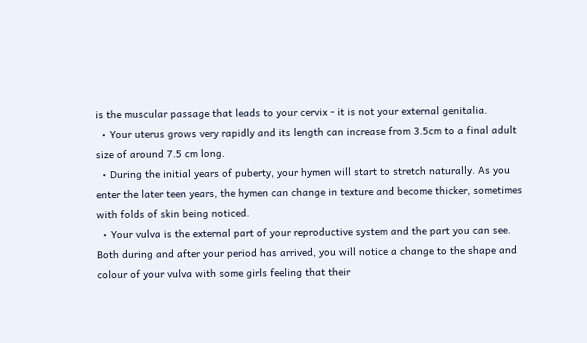is the muscular passage that leads to your cervix - it is not your external genitalia.
  • Your uterus grows very rapidly and its length can increase from 3.5cm to a final adult size of around 7.5 cm long.
  • During the initial years of puberty, your hymen will start to stretch naturally. As you enter the later teen years, the hymen can change in texture and become thicker, sometimes with folds of skin being noticed.
  • Your vulva is the external part of your reproductive system and the part you can see. Both during and after your period has arrived, you will notice a change to the shape and colour of your vulva with some girls feeling that their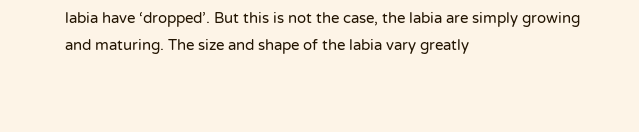labia have ‘dropped’. But this is not the case, the labia are simply growing and maturing. The size and shape of the labia vary greatly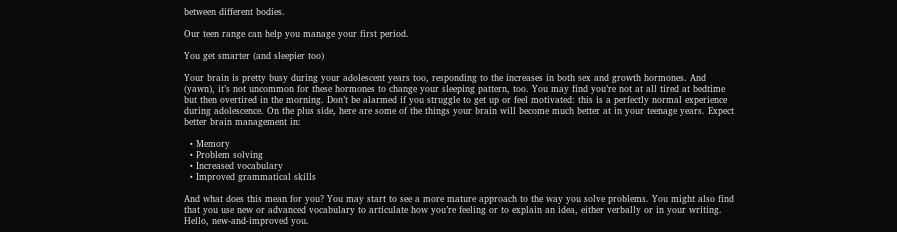between different bodies.

Our teen range can help you manage your first period.

You get smarter (and sleepier too)

Your brain is pretty busy during your adolescent years too, responding to the increases in both sex and growth hormones. And (yawn), it’s not uncommon for these hormones to change your sleeping pattern, too. You may find you’re not at all tired at bedtime but then overtired in the morning. Don’t be alarmed if you struggle to get up or feel motivated: this is a perfectly normal experience during adolescence. On the plus side, here are some of the things your brain will become much better at in your teenage years. Expect better brain management in:

  • Memory
  • Problem solving
  • Increased vocabulary
  • Improved grammatical skills

And what does this mean for you? You may start to see a more mature approach to the way you solve problems. You might also find that you use new or advanced vocabulary to articulate how you’re feeling or to explain an idea, either verbally or in your writing. Hello, new-and-improved you.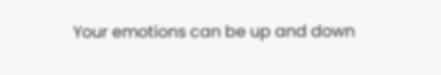Your emotions can be up and down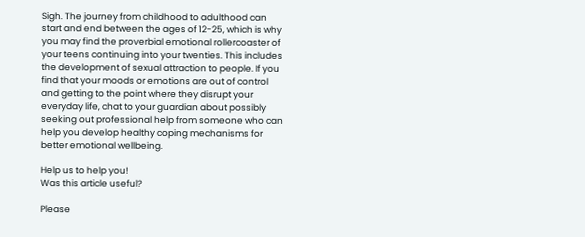Sigh. The journey from childhood to adulthood can start and end between the ages of 12-25, which is why you may find the proverbial emotional rollercoaster of your teens continuing into your twenties. This includes the development of sexual attraction to people. If you find that your moods or emotions are out of control and getting to the point where they disrupt your everyday life, chat to your guardian about possibly seeking out professional help from someone who can help you develop healthy coping mechanisms for better emotional wellbeing.

Help us to help you!
Was this article useful?

Please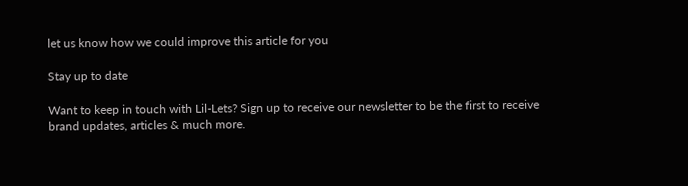let us know how we could improve this article for you

Stay up to date

Want to keep in touch with Lil-Lets? Sign up to receive our newsletter to be the first to receive brand updates, articles & much more.